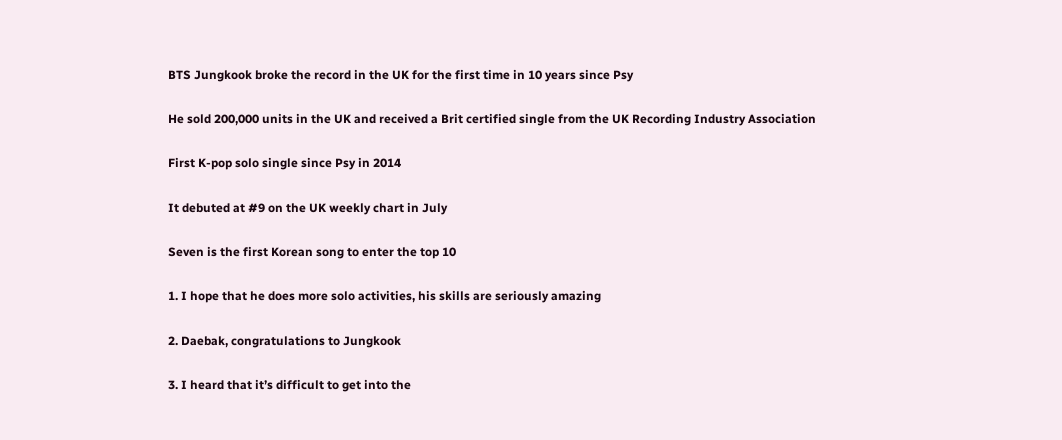BTS Jungkook broke the record in the UK for the first time in 10 years since Psy

He sold 200,000 units in the UK and received a Brit certified single from the UK Recording Industry Association

First K-pop solo single since Psy in 2014

It debuted at #9 on the UK weekly chart in July

Seven is the first Korean song to enter the top 10

1. I hope that he does more solo activities, his skills are seriously amazing

2. Daebak, congratulations to Jungkook

3. I heard that it’s difficult to get into the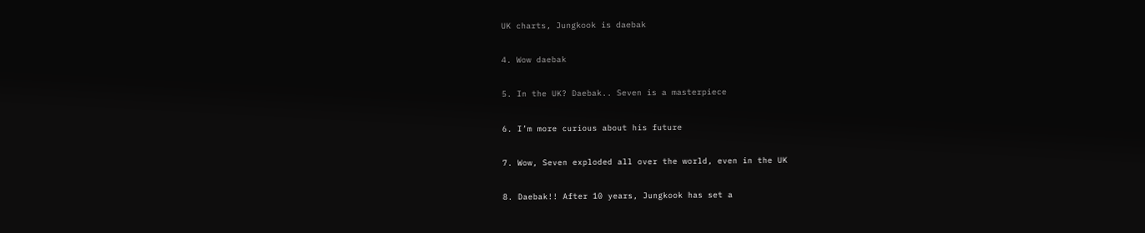UK charts, Jungkook is daebak

4. Wow daebak

5. In the UK? Daebak.. Seven is a masterpiece

6. I’m more curious about his future

7. Wow, Seven exploded all over the world, even in the UK

8. Daebak!! After 10 years, Jungkook has set a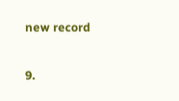new record

9.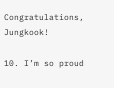Congratulations, Jungkook!

10. I’m so proud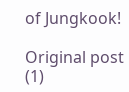of Jungkook!

Original post (1)